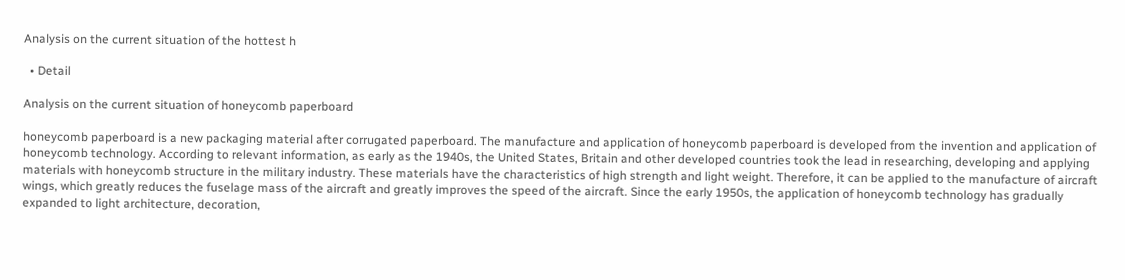Analysis on the current situation of the hottest h

  • Detail

Analysis on the current situation of honeycomb paperboard

honeycomb paperboard is a new packaging material after corrugated paperboard. The manufacture and application of honeycomb paperboard is developed from the invention and application of honeycomb technology. According to relevant information, as early as the 1940s, the United States, Britain and other developed countries took the lead in researching, developing and applying materials with honeycomb structure in the military industry. These materials have the characteristics of high strength and light weight. Therefore, it can be applied to the manufacture of aircraft wings, which greatly reduces the fuselage mass of the aircraft and greatly improves the speed of the aircraft. Since the early 1950s, the application of honeycomb technology has gradually expanded to light architecture, decoration,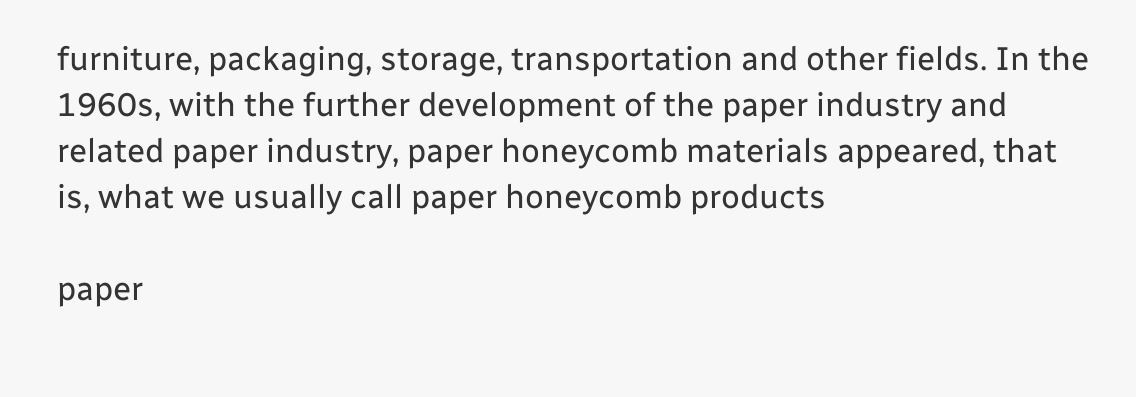furniture, packaging, storage, transportation and other fields. In the 1960s, with the further development of the paper industry and related paper industry, paper honeycomb materials appeared, that is, what we usually call paper honeycomb products

paper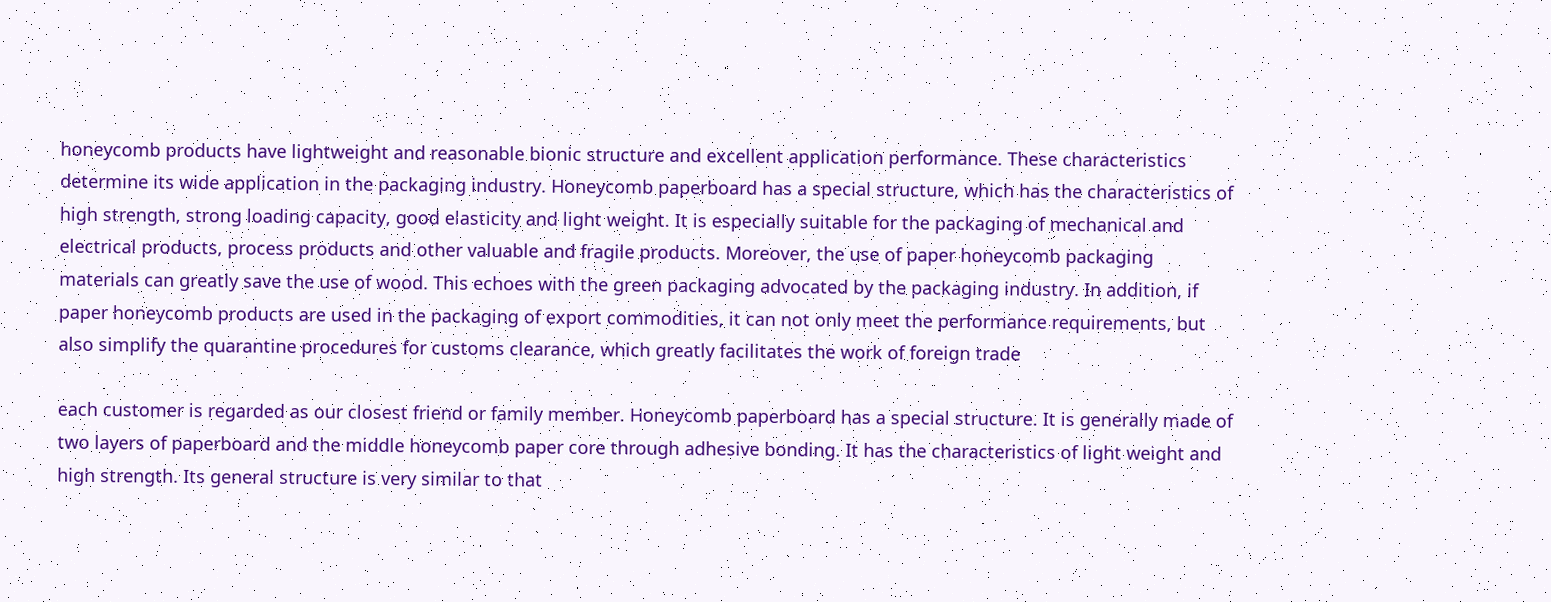honeycomb products have lightweight and reasonable bionic structure and excellent application performance. These characteristics determine its wide application in the packaging industry. Honeycomb paperboard has a special structure, which has the characteristics of high strength, strong loading capacity, good elasticity and light weight. It is especially suitable for the packaging of mechanical and electrical products, process products and other valuable and fragile products. Moreover, the use of paper honeycomb packaging materials can greatly save the use of wood. This echoes with the green packaging advocated by the packaging industry. In addition, if paper honeycomb products are used in the packaging of export commodities, it can not only meet the performance requirements, but also simplify the quarantine procedures for customs clearance, which greatly facilitates the work of foreign trade

each customer is regarded as our closest friend or family member. Honeycomb paperboard has a special structure. It is generally made of two layers of paperboard and the middle honeycomb paper core through adhesive bonding. It has the characteristics of light weight and high strength. Its general structure is very similar to that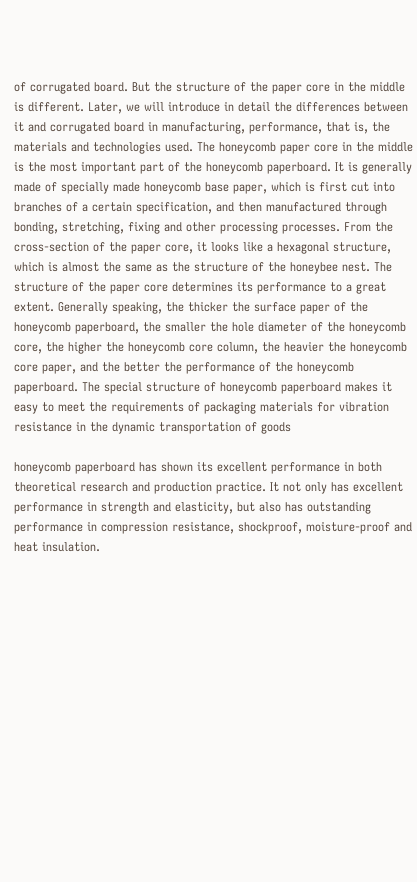of corrugated board. But the structure of the paper core in the middle is different. Later, we will introduce in detail the differences between it and corrugated board in manufacturing, performance, that is, the materials and technologies used. The honeycomb paper core in the middle is the most important part of the honeycomb paperboard. It is generally made of specially made honeycomb base paper, which is first cut into branches of a certain specification, and then manufactured through bonding, stretching, fixing and other processing processes. From the cross-section of the paper core, it looks like a hexagonal structure, which is almost the same as the structure of the honeybee nest. The structure of the paper core determines its performance to a great extent. Generally speaking, the thicker the surface paper of the honeycomb paperboard, the smaller the hole diameter of the honeycomb core, the higher the honeycomb core column, the heavier the honeycomb core paper, and the better the performance of the honeycomb paperboard. The special structure of honeycomb paperboard makes it easy to meet the requirements of packaging materials for vibration resistance in the dynamic transportation of goods

honeycomb paperboard has shown its excellent performance in both theoretical research and production practice. It not only has excellent performance in strength and elasticity, but also has outstanding performance in compression resistance, shockproof, moisture-proof and heat insulation.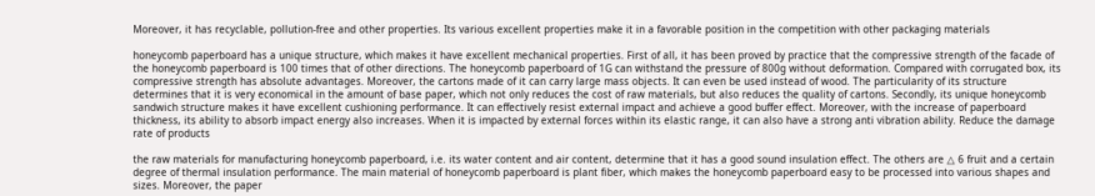Moreover, it has recyclable, pollution-free and other properties. Its various excellent properties make it in a favorable position in the competition with other packaging materials

honeycomb paperboard has a unique structure, which makes it have excellent mechanical properties. First of all, it has been proved by practice that the compressive strength of the facade of the honeycomb paperboard is 100 times that of other directions. The honeycomb paperboard of 1G can withstand the pressure of 800g without deformation. Compared with corrugated box, its compressive strength has absolute advantages. Moreover, the cartons made of it can carry large mass objects. It can even be used instead of wood. The particularity of its structure determines that it is very economical in the amount of base paper, which not only reduces the cost of raw materials, but also reduces the quality of cartons. Secondly, its unique honeycomb sandwich structure makes it have excellent cushioning performance. It can effectively resist external impact and achieve a good buffer effect. Moreover, with the increase of paperboard thickness, its ability to absorb impact energy also increases. When it is impacted by external forces within its elastic range, it can also have a strong anti vibration ability. Reduce the damage rate of products

the raw materials for manufacturing honeycomb paperboard, i.e. its water content and air content, determine that it has a good sound insulation effect. The others are △ 6 fruit and a certain degree of thermal insulation performance. The main material of honeycomb paperboard is plant fiber, which makes the honeycomb paperboard easy to be processed into various shapes and sizes. Moreover, the paper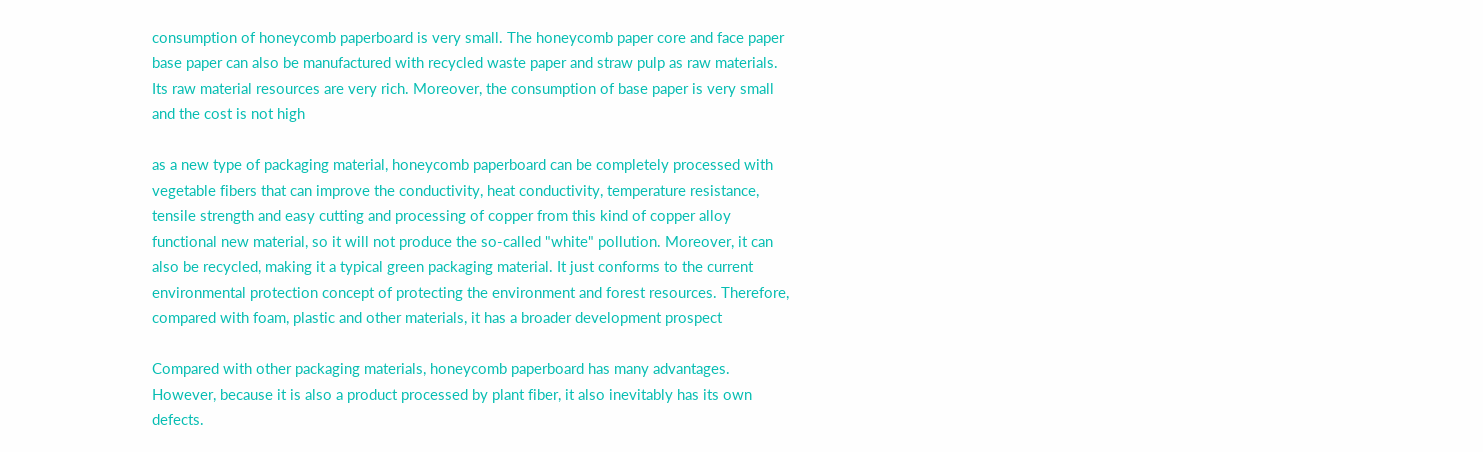consumption of honeycomb paperboard is very small. The honeycomb paper core and face paper base paper can also be manufactured with recycled waste paper and straw pulp as raw materials. Its raw material resources are very rich. Moreover, the consumption of base paper is very small and the cost is not high

as a new type of packaging material, honeycomb paperboard can be completely processed with vegetable fibers that can improve the conductivity, heat conductivity, temperature resistance, tensile strength and easy cutting and processing of copper from this kind of copper alloy functional new material, so it will not produce the so-called "white" pollution. Moreover, it can also be recycled, making it a typical green packaging material. It just conforms to the current environmental protection concept of protecting the environment and forest resources. Therefore, compared with foam, plastic and other materials, it has a broader development prospect

Compared with other packaging materials, honeycomb paperboard has many advantages. However, because it is also a product processed by plant fiber, it also inevitably has its own defects.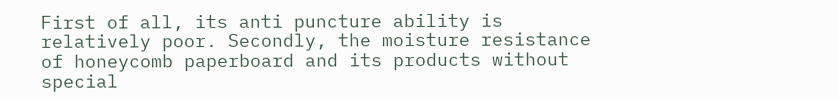First of all, its anti puncture ability is relatively poor. Secondly, the moisture resistance of honeycomb paperboard and its products without special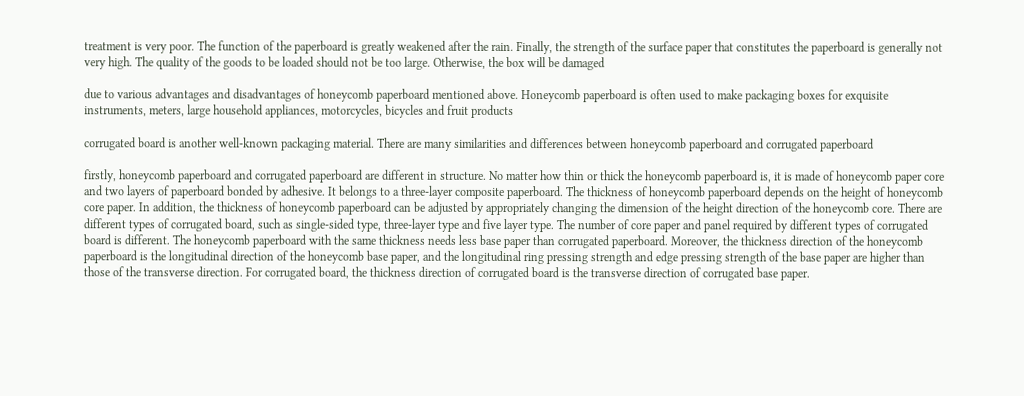treatment is very poor. The function of the paperboard is greatly weakened after the rain. Finally, the strength of the surface paper that constitutes the paperboard is generally not very high. The quality of the goods to be loaded should not be too large. Otherwise, the box will be damaged

due to various advantages and disadvantages of honeycomb paperboard mentioned above. Honeycomb paperboard is often used to make packaging boxes for exquisite instruments, meters, large household appliances, motorcycles, bicycles and fruit products

corrugated board is another well-known packaging material. There are many similarities and differences between honeycomb paperboard and corrugated paperboard

firstly, honeycomb paperboard and corrugated paperboard are different in structure. No matter how thin or thick the honeycomb paperboard is, it is made of honeycomb paper core and two layers of paperboard bonded by adhesive. It belongs to a three-layer composite paperboard. The thickness of honeycomb paperboard depends on the height of honeycomb core paper. In addition, the thickness of honeycomb paperboard can be adjusted by appropriately changing the dimension of the height direction of the honeycomb core. There are different types of corrugated board, such as single-sided type, three-layer type and five layer type. The number of core paper and panel required by different types of corrugated board is different. The honeycomb paperboard with the same thickness needs less base paper than corrugated paperboard. Moreover, the thickness direction of the honeycomb paperboard is the longitudinal direction of the honeycomb base paper, and the longitudinal ring pressing strength and edge pressing strength of the base paper are higher than those of the transverse direction. For corrugated board, the thickness direction of corrugated board is the transverse direction of corrugated base paper.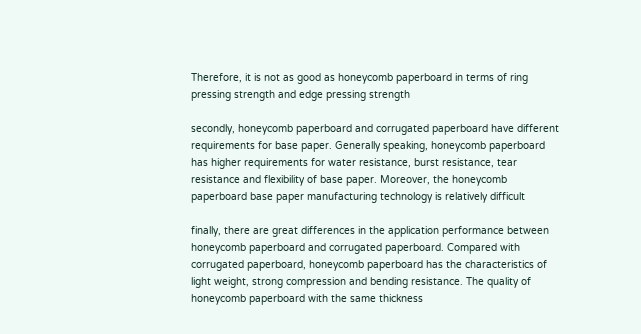Therefore, it is not as good as honeycomb paperboard in terms of ring pressing strength and edge pressing strength

secondly, honeycomb paperboard and corrugated paperboard have different requirements for base paper. Generally speaking, honeycomb paperboard has higher requirements for water resistance, burst resistance, tear resistance and flexibility of base paper. Moreover, the honeycomb paperboard base paper manufacturing technology is relatively difficult

finally, there are great differences in the application performance between honeycomb paperboard and corrugated paperboard. Compared with corrugated paperboard, honeycomb paperboard has the characteristics of light weight, strong compression and bending resistance. The quality of honeycomb paperboard with the same thickness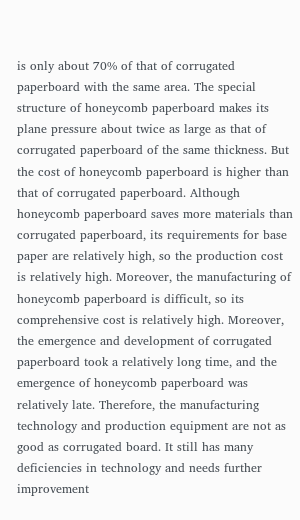is only about 70% of that of corrugated paperboard with the same area. The special structure of honeycomb paperboard makes its plane pressure about twice as large as that of corrugated paperboard of the same thickness. But the cost of honeycomb paperboard is higher than that of corrugated paperboard. Although honeycomb paperboard saves more materials than corrugated paperboard, its requirements for base paper are relatively high, so the production cost is relatively high. Moreover, the manufacturing of honeycomb paperboard is difficult, so its comprehensive cost is relatively high. Moreover, the emergence and development of corrugated paperboard took a relatively long time, and the emergence of honeycomb paperboard was relatively late. Therefore, the manufacturing technology and production equipment are not as good as corrugated board. It still has many deficiencies in technology and needs further improvement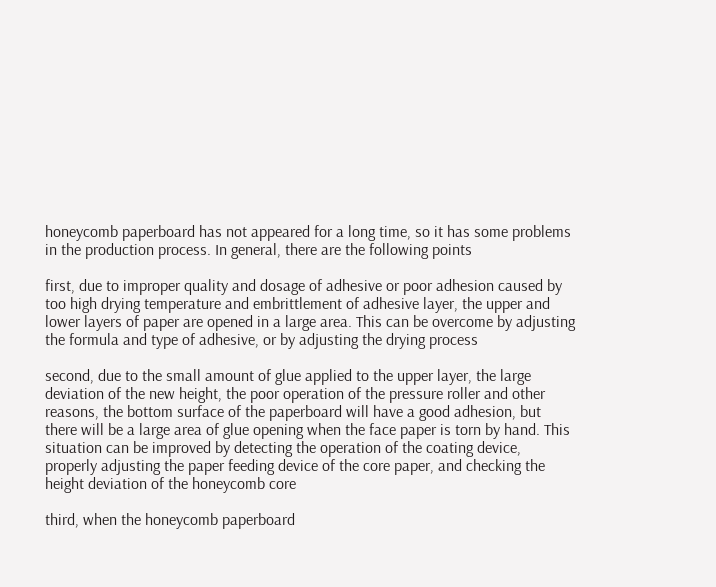honeycomb paperboard has not appeared for a long time, so it has some problems in the production process. In general, there are the following points

first, due to improper quality and dosage of adhesive or poor adhesion caused by too high drying temperature and embrittlement of adhesive layer, the upper and lower layers of paper are opened in a large area. This can be overcome by adjusting the formula and type of adhesive, or by adjusting the drying process

second, due to the small amount of glue applied to the upper layer, the large deviation of the new height, the poor operation of the pressure roller and other reasons, the bottom surface of the paperboard will have a good adhesion, but there will be a large area of glue opening when the face paper is torn by hand. This situation can be improved by detecting the operation of the coating device, properly adjusting the paper feeding device of the core paper, and checking the height deviation of the honeycomb core

third, when the honeycomb paperboard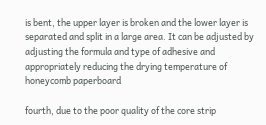is bent, the upper layer is broken and the lower layer is separated and split in a large area. It can be adjusted by adjusting the formula and type of adhesive and appropriately reducing the drying temperature of honeycomb paperboard

fourth, due to the poor quality of the core strip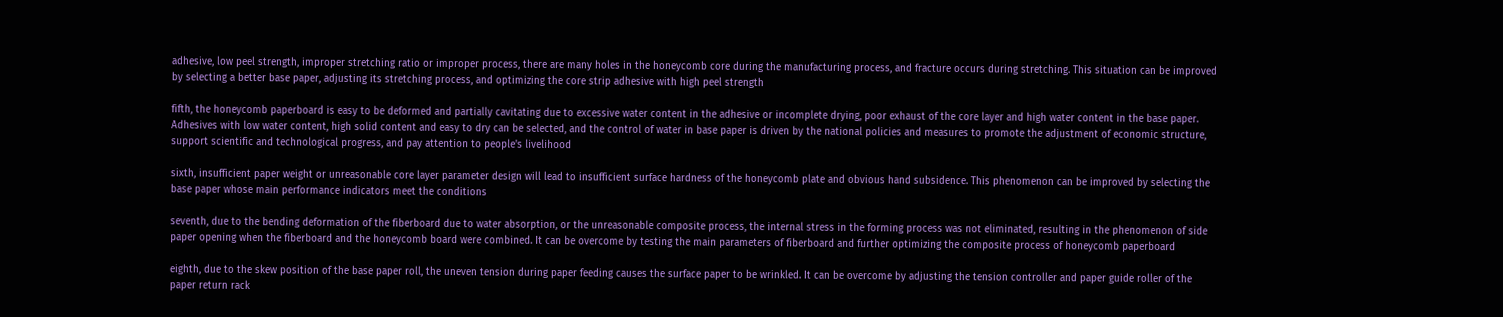adhesive, low peel strength, improper stretching ratio or improper process, there are many holes in the honeycomb core during the manufacturing process, and fracture occurs during stretching. This situation can be improved by selecting a better base paper, adjusting its stretching process, and optimizing the core strip adhesive with high peel strength

fifth, the honeycomb paperboard is easy to be deformed and partially cavitating due to excessive water content in the adhesive or incomplete drying, poor exhaust of the core layer and high water content in the base paper. Adhesives with low water content, high solid content and easy to dry can be selected, and the control of water in base paper is driven by the national policies and measures to promote the adjustment of economic structure, support scientific and technological progress, and pay attention to people's livelihood

sixth, insufficient paper weight or unreasonable core layer parameter design will lead to insufficient surface hardness of the honeycomb plate and obvious hand subsidence. This phenomenon can be improved by selecting the base paper whose main performance indicators meet the conditions

seventh, due to the bending deformation of the fiberboard due to water absorption, or the unreasonable composite process, the internal stress in the forming process was not eliminated, resulting in the phenomenon of side paper opening when the fiberboard and the honeycomb board were combined. It can be overcome by testing the main parameters of fiberboard and further optimizing the composite process of honeycomb paperboard

eighth, due to the skew position of the base paper roll, the uneven tension during paper feeding causes the surface paper to be wrinkled. It can be overcome by adjusting the tension controller and paper guide roller of the paper return rack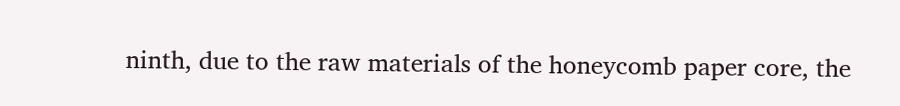ninth, due to the raw materials of the honeycomb paper core, the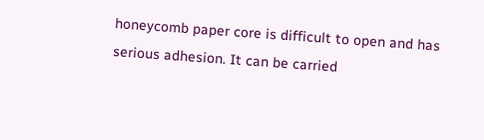honeycomb paper core is difficult to open and has serious adhesion. It can be carried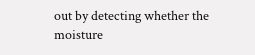out by detecting whether the moisture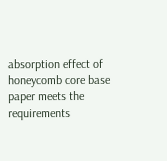absorption effect of honeycomb core base paper meets the requirements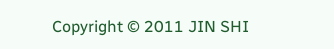Copyright © 2011 JIN SHI